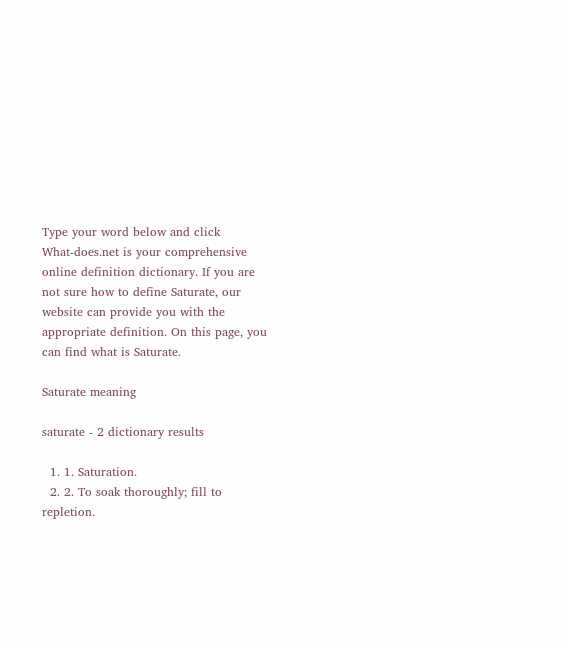Type your word below and click
What-does.net is your comprehensive online definition dictionary. If you are not sure how to define Saturate, our website can provide you with the appropriate definition. On this page, you can find what is Saturate.

Saturate meaning

saturate - 2 dictionary results

  1. 1. Saturation.
  2. 2. To soak thoroughly; fill to repletion.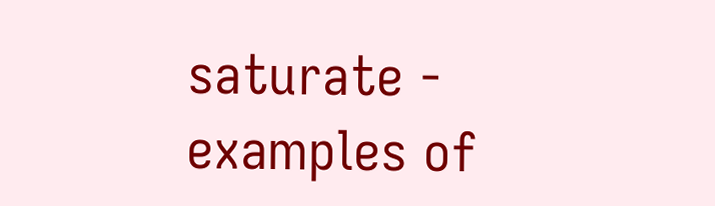saturate - examples of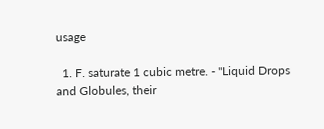usage

  1. F. saturate 1 cubic metre. - "Liquid Drops and Globules, their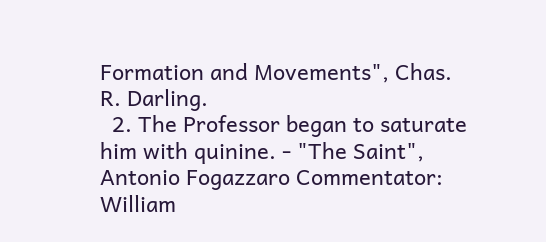Formation and Movements", Chas. R. Darling.
  2. The Professor began to saturate him with quinine. - "The Saint", Antonio Fogazzaro Commentator: William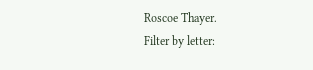Roscoe Thayer.
Filter by letter: